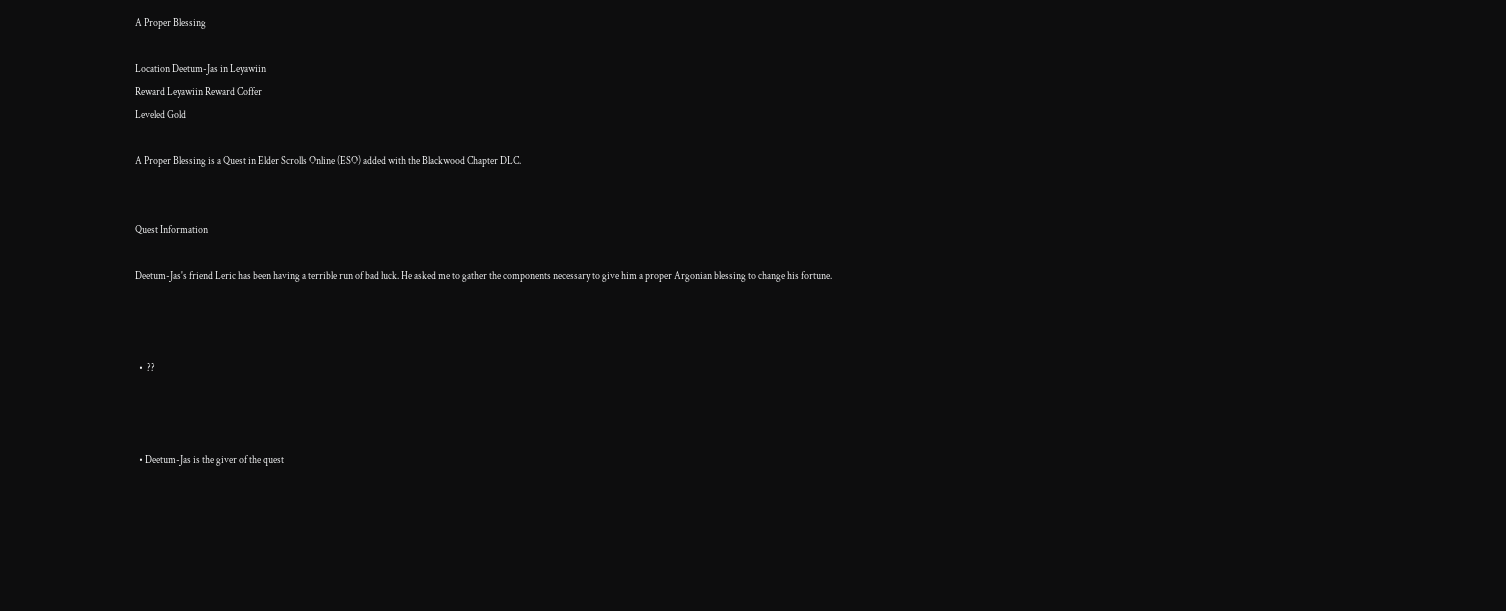A Proper Blessing

Location Deetum-Jas in Leyawiin
Reward Leyawiin Reward Coffer
Leveled Gold

A Proper Blessing is a Quest in Elder Scrolls Online (ESO) added with the Blackwood Chapter DLC.


Quest Information

Deetum-Jas's friend Leric has been having a terrible run of bad luck. He asked me to gather the components necessary to give him a proper Argonian blessing to change his fortune.



  •  ??



  • Deetum-Jas is the giver of the quest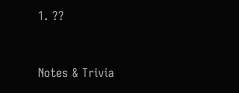1. ??


Notes & Trivia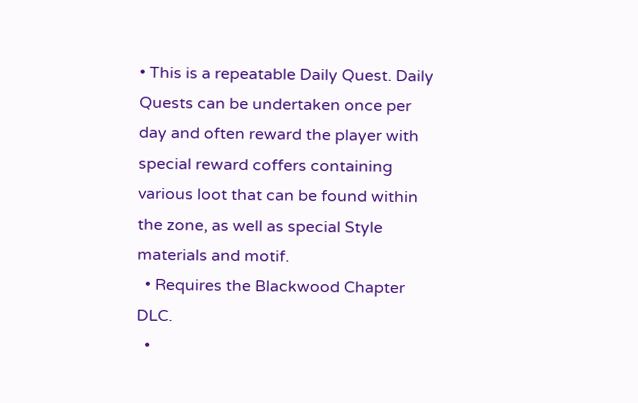• This is a repeatable Daily Quest. Daily Quests can be undertaken once per day and often reward the player with special reward coffers containing various loot that can be found within the zone, as well as special Style materials and motif.
  • Requires the Blackwood Chapter DLC.
  •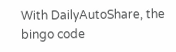With DailyAutoShare, the bingo code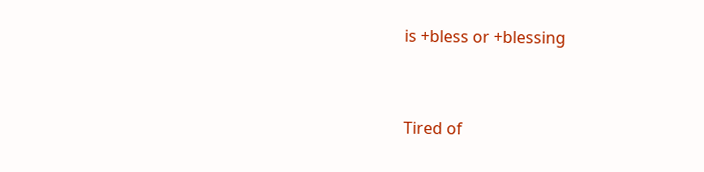is +bless or +blessing


Tired of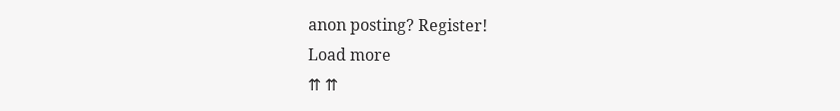anon posting? Register!
Load more
⇈ ⇈